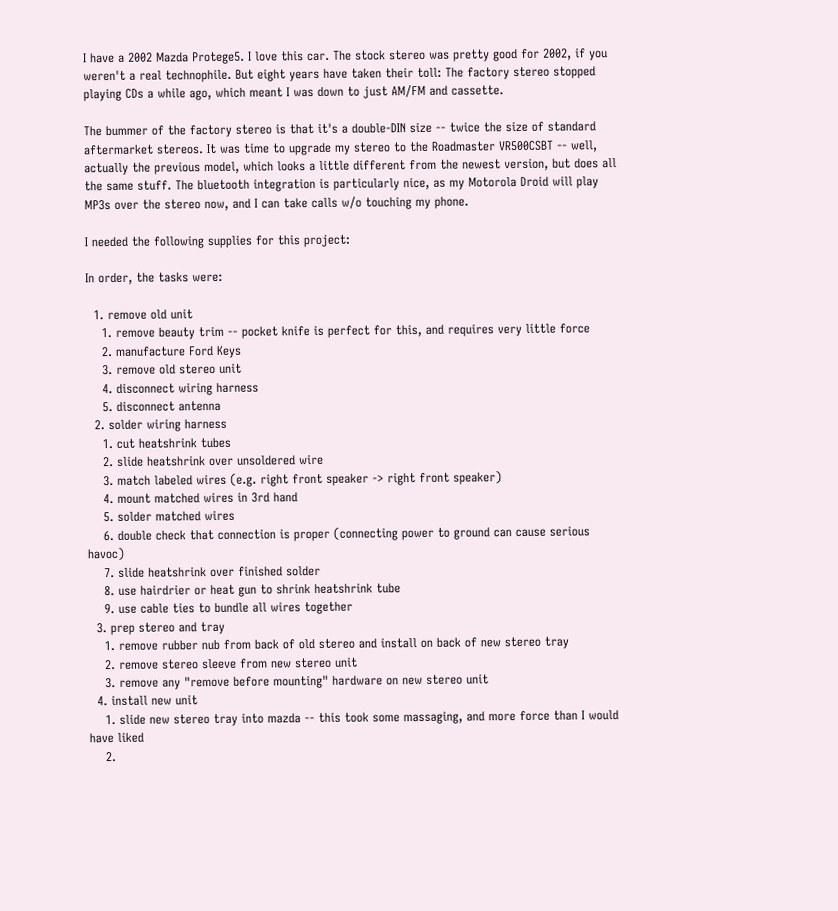I have a 2002 Mazda Protege5. I love this car. The stock stereo was pretty good for 2002, if you weren't a real technophile. But eight years have taken their toll: The factory stereo stopped playing CDs a while ago, which meant I was down to just AM/FM and cassette.

The bummer of the factory stereo is that it's a double-DIN size -- twice the size of standard aftermarket stereos. It was time to upgrade my stereo to the Roadmaster VR500CSBT -- well, actually the previous model, which looks a little different from the newest version, but does all the same stuff. The bluetooth integration is particularly nice, as my Motorola Droid will play MP3s over the stereo now, and I can take calls w/o touching my phone.

I needed the following supplies for this project:

In order, the tasks were:

  1. remove old unit
    1. remove beauty trim -- pocket knife is perfect for this, and requires very little force
    2. manufacture Ford Keys
    3. remove old stereo unit
    4. disconnect wiring harness
    5. disconnect antenna
  2. solder wiring harness
    1. cut heatshrink tubes
    2. slide heatshrink over unsoldered wire
    3. match labeled wires (e.g. right front speaker -> right front speaker)
    4. mount matched wires in 3rd hand
    5. solder matched wires
    6. double check that connection is proper (connecting power to ground can cause serious havoc)
    7. slide heatshrink over finished solder
    8. use hairdrier or heat gun to shrink heatshrink tube
    9. use cable ties to bundle all wires together
  3. prep stereo and tray
    1. remove rubber nub from back of old stereo and install on back of new stereo tray
    2. remove stereo sleeve from new stereo unit
    3. remove any "remove before mounting" hardware on new stereo unit
  4. install new unit
    1. slide new stereo tray into mazda -- this took some massaging, and more force than I would have liked
    2.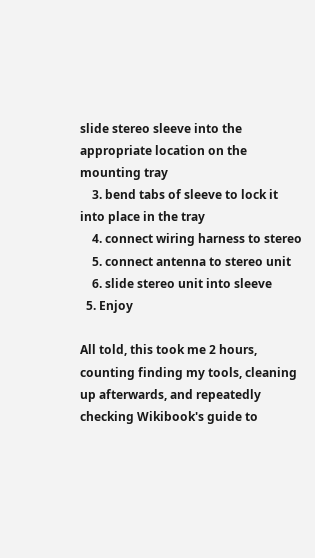slide stereo sleeve into the appropriate location on the mounting tray
    3. bend tabs of sleeve to lock it into place in the tray
    4. connect wiring harness to stereo
    5. connect antenna to stereo unit
    6. slide stereo unit into sleeve
  5. Enjoy

All told, this took me 2 hours, counting finding my tools, cleaning up afterwards, and repeatedly checking Wikibook's guide to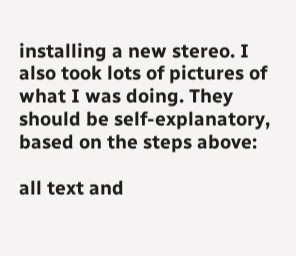installing a new stereo. I also took lots of pictures of what I was doing. They should be self-explanatory, based on the steps above:

all text and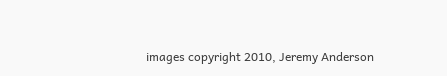images copyright 2010, Jeremy Anderson